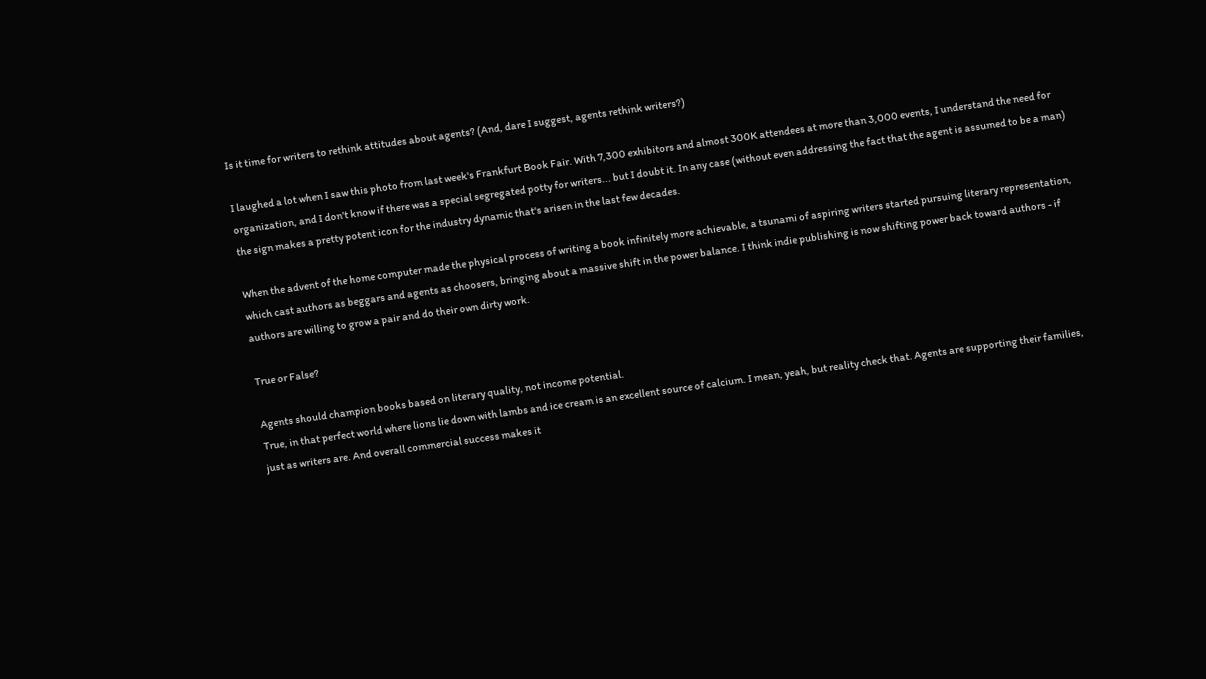Is it time for writers to rethink attitudes about agents? (And, dare I suggest, agents rethink writers?)

I laughed a lot when I saw this photo from last week's Frankfurt Book Fair. With 7,300 exhibitors and almost 300K attendees at more than 3,000 events, I understand the need for organization, and I don't know if there was a special segregated potty for writers... but I doubt it. In any case (without even addressing the fact that the agent is assumed to be a man) the sign makes a pretty potent icon for the industry dynamic that's arisen in the last few decades.

When the advent of the home computer made the physical process of writing a book infinitely more achievable, a tsunami of aspiring writers started pursuing literary representation, which cast authors as beggars and agents as choosers, bringing about a massive shift in the power balance. I think indie publishing is now shifting power back toward authors - if authors are willing to grow a pair and do their own dirty work.

True or False?

Agents should champion books based on literary quality, not income potential.
True, in that perfect world where lions lie down with lambs and ice cream is an excellent source of calcium. I mean, yeah, but reality check that. Agents are supporting their families, just as writers are. And overall commercial success makes it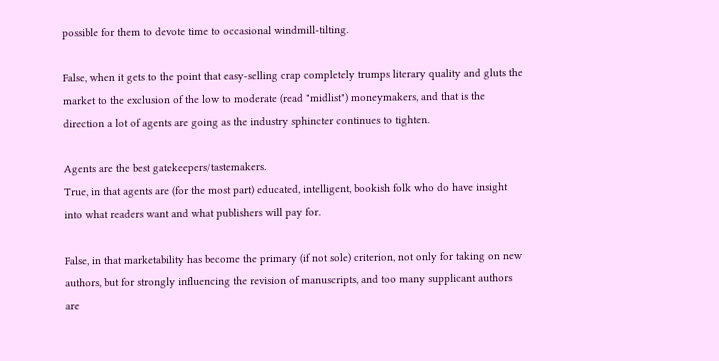possible for them to devote time to occasional windmill-tilting.

False, when it gets to the point that easy-selling crap completely trumps literary quality and gluts the market to the exclusion of the low to moderate (read "midlist") moneymakers, and that is the direction a lot of agents are going as the industry sphincter continues to tighten.

Agents are the best gatekeepers/tastemakers.
True, in that agents are (for the most part) educated, intelligent, bookish folk who do have insight into what readers want and what publishers will pay for.

False, in that marketability has become the primary (if not sole) criterion, not only for taking on new authors, but for strongly influencing the revision of manuscripts, and too many supplicant authors are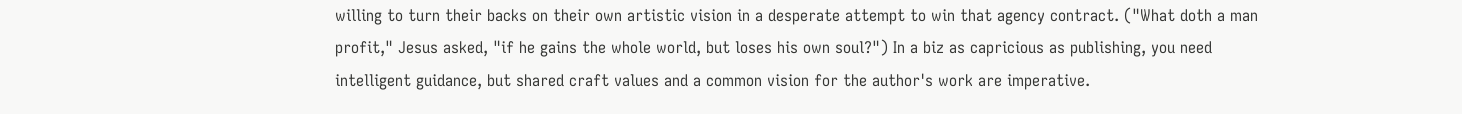willing to turn their backs on their own artistic vision in a desperate attempt to win that agency contract. ("What doth a man profit," Jesus asked, "if he gains the whole world, but loses his own soul?") In a biz as capricious as publishing, you need intelligent guidance, but shared craft values and a common vision for the author's work are imperative.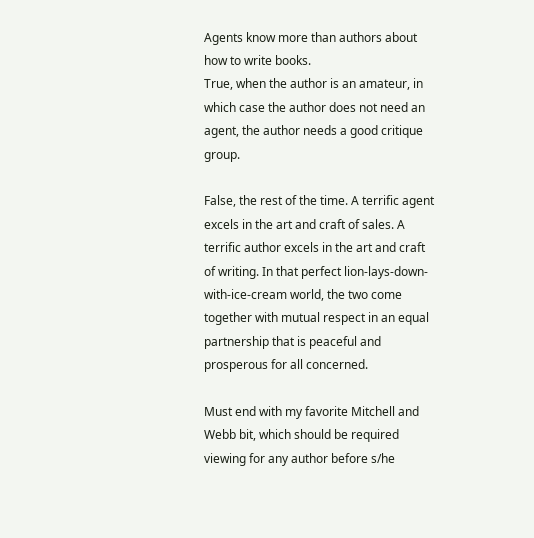Agents know more than authors about how to write books.
True, when the author is an amateur, in which case the author does not need an agent, the author needs a good critique group.

False, the rest of the time. A terrific agent excels in the art and craft of sales. A terrific author excels in the art and craft of writing. In that perfect lion-lays-down-with-ice-cream world, the two come together with mutual respect in an equal partnership that is peaceful and prosperous for all concerned.

Must end with my favorite Mitchell and Webb bit, which should be required viewing for any author before s/he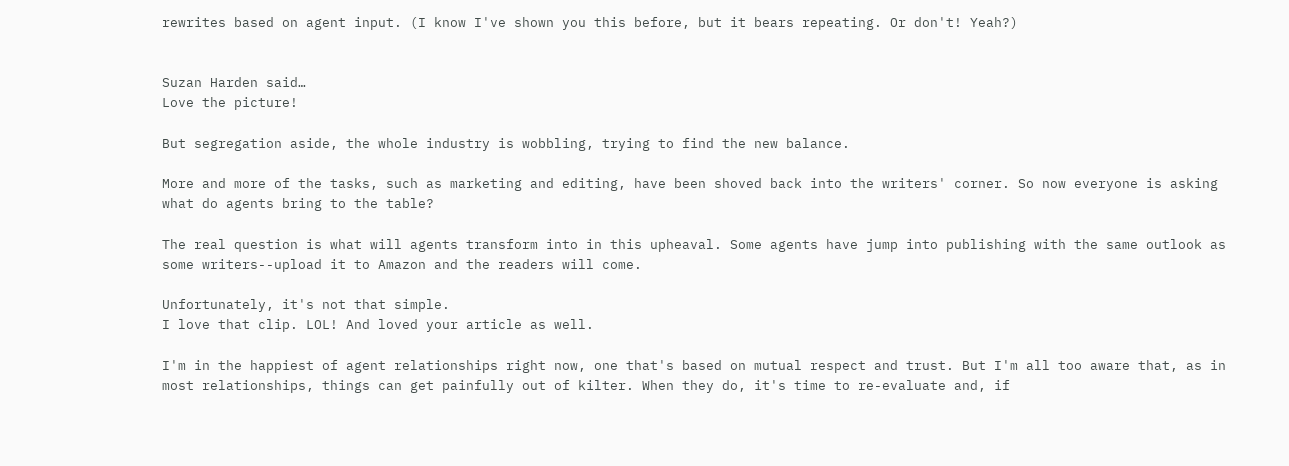rewrites based on agent input. (I know I've shown you this before, but it bears repeating. Or don't! Yeah?)


Suzan Harden said…
Love the picture!

But segregation aside, the whole industry is wobbling, trying to find the new balance.

More and more of the tasks, such as marketing and editing, have been shoved back into the writers' corner. So now everyone is asking what do agents bring to the table?

The real question is what will agents transform into in this upheaval. Some agents have jump into publishing with the same outlook as some writers--upload it to Amazon and the readers will come.

Unfortunately, it's not that simple.
I love that clip. LOL! And loved your article as well.

I'm in the happiest of agent relationships right now, one that's based on mutual respect and trust. But I'm all too aware that, as in most relationships, things can get painfully out of kilter. When they do, it's time to re-evaluate and, if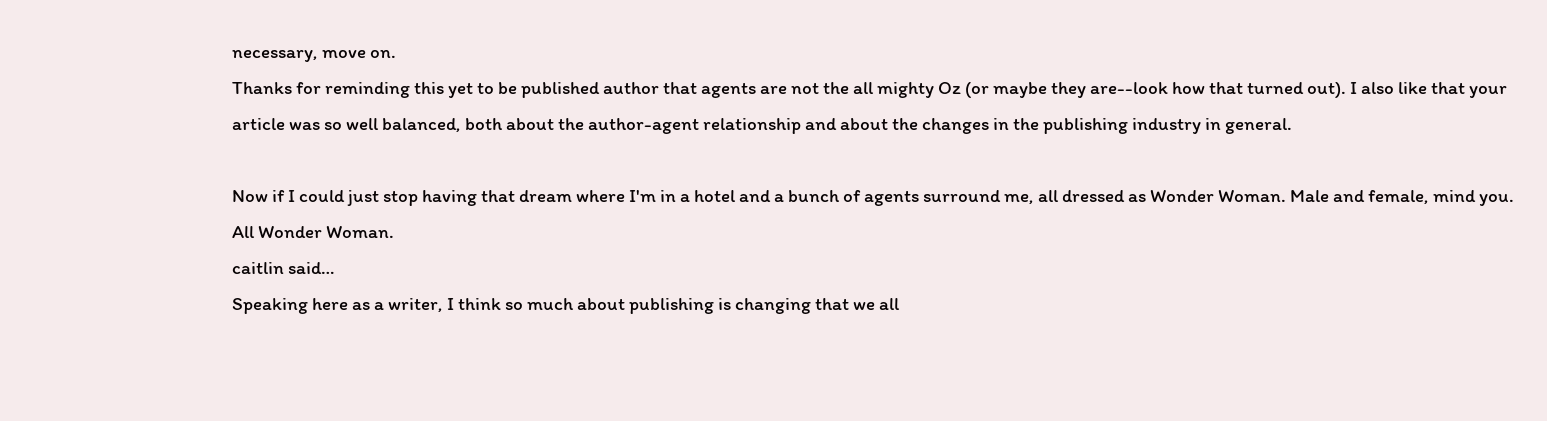necessary, move on.
Thanks for reminding this yet to be published author that agents are not the all mighty Oz (or maybe they are--look how that turned out). I also like that your article was so well balanced, both about the author-agent relationship and about the changes in the publishing industry in general.

Now if I could just stop having that dream where I'm in a hotel and a bunch of agents surround me, all dressed as Wonder Woman. Male and female, mind you. All Wonder Woman.
caitlin said…
Speaking here as a writer, I think so much about publishing is changing that we all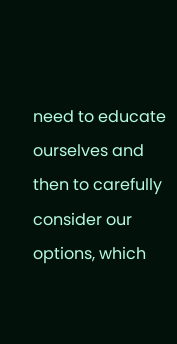need to educate ourselves and then to carefully consider our options, which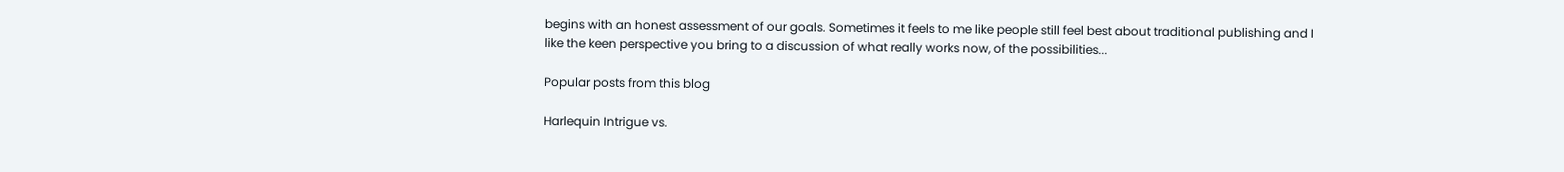begins with an honest assessment of our goals. Sometimes it feels to me like people still feel best about traditional publishing and I like the keen perspective you bring to a discussion of what really works now, of the possibilities...

Popular posts from this blog

Harlequin Intrigue vs.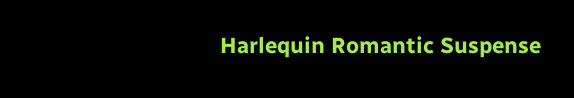Harlequin Romantic Suspense